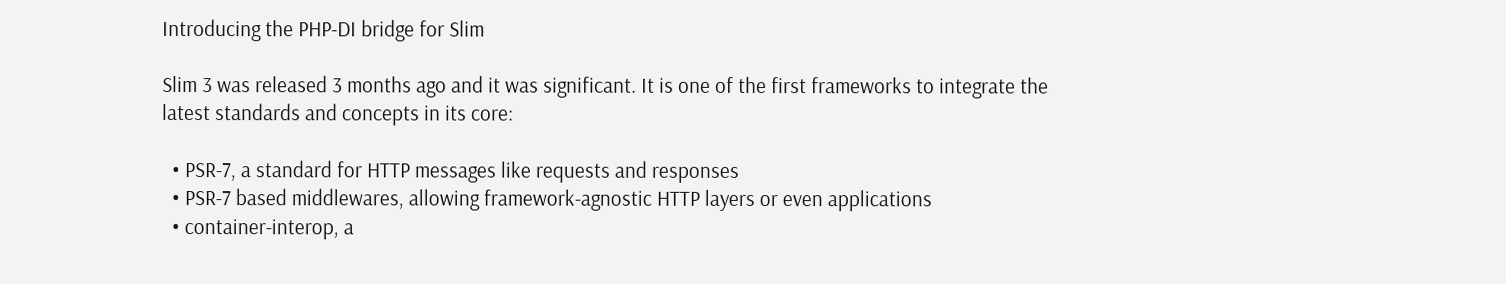Introducing the PHP-DI bridge for Slim

Slim 3 was released 3 months ago and it was significant. It is one of the first frameworks to integrate the latest standards and concepts in its core:

  • PSR-7, a standard for HTTP messages like requests and responses
  • PSR-7 based middlewares, allowing framework-agnostic HTTP layers or even applications
  • container-interop, a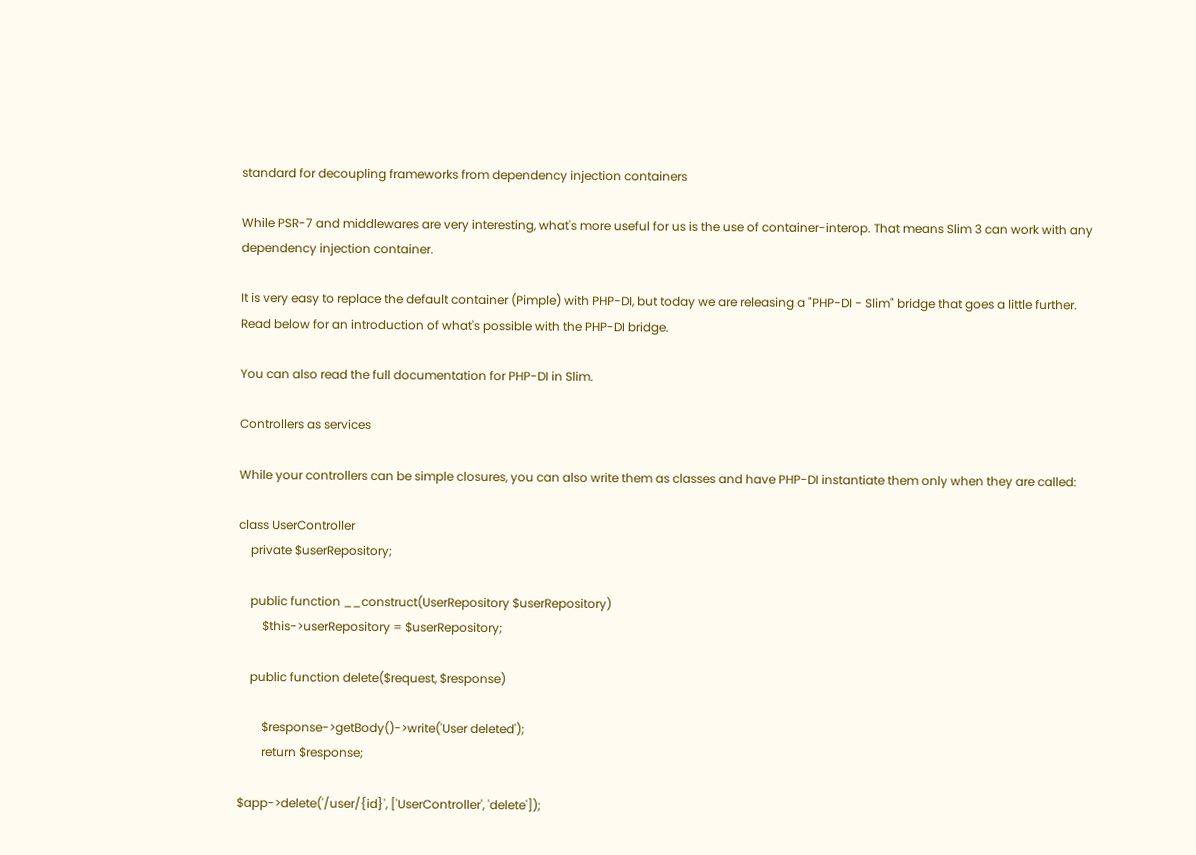standard for decoupling frameworks from dependency injection containers

While PSR-7 and middlewares are very interesting, what's more useful for us is the use of container-interop. That means Slim 3 can work with any dependency injection container.

It is very easy to replace the default container (Pimple) with PHP-DI, but today we are releasing a "PHP-DI - Slim" bridge that goes a little further. Read below for an introduction of what's possible with the PHP-DI bridge.

You can also read the full documentation for PHP-DI in Slim.

Controllers as services

While your controllers can be simple closures, you can also write them as classes and have PHP-DI instantiate them only when they are called:

class UserController
    private $userRepository;

    public function __construct(UserRepository $userRepository)
        $this->userRepository = $userRepository;

    public function delete($request, $response)

        $response->getBody()->write('User deleted');
        return $response;

$app->delete('/user/{id}', ['UserController', 'delete']);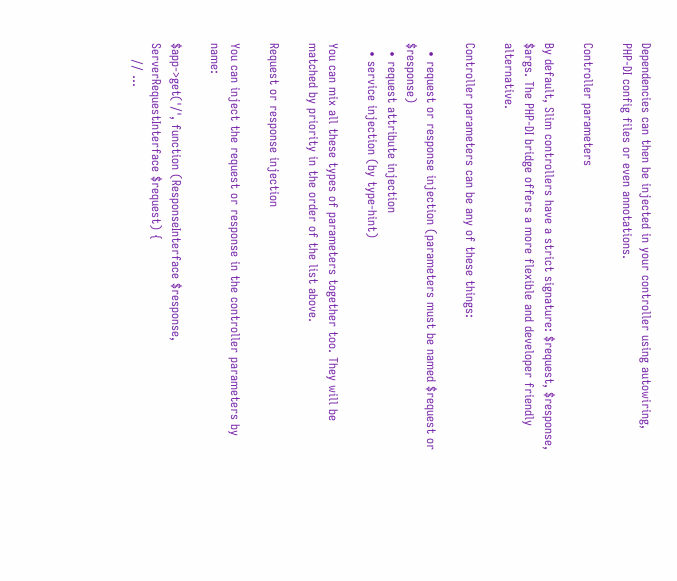Dependencies can then be injected in your controller using autowiring, PHP-DI config files or even annotations.

Controller parameters

By default, Slim controllers have a strict signature: $request, $response, $args. The PHP-DI bridge offers a more flexible and developer friendly alternative.

Controller parameters can be any of these things:

  • request or response injection (parameters must be named $request or $response)
  • request attribute injection
  • service injection (by type-hint)

You can mix all these types of parameters together too. They will be matched by priority in the order of the list above.

Request or response injection

You can inject the request or response in the controller parameters by name:

$app->get('/', function (ResponseInterface $response, ServerRequestInterface $request) {
    // ...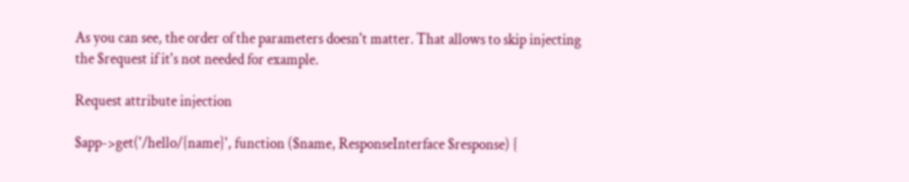As you can see, the order of the parameters doesn't matter. That allows to skip injecting the $request if it's not needed for example.

Request attribute injection

$app->get('/hello/{name}', function ($name, ResponseInterface $response) {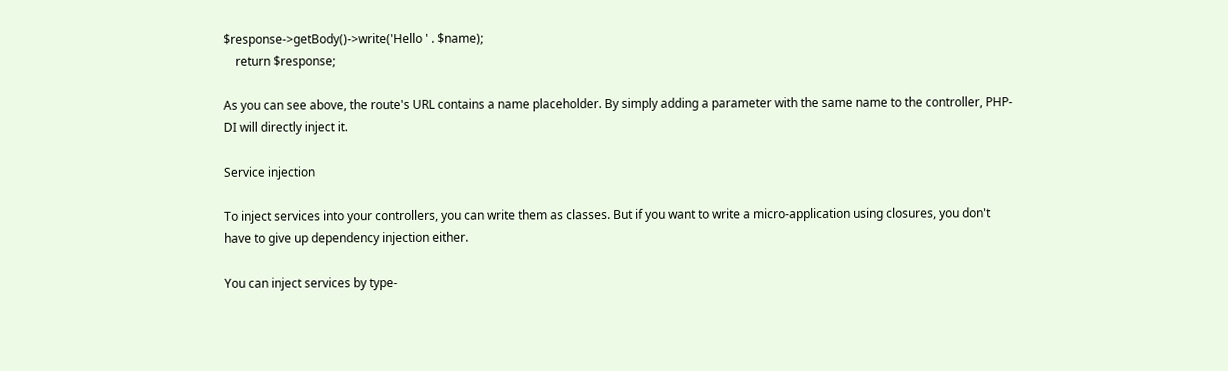$response->getBody()->write('Hello ' . $name);
    return $response;

As you can see above, the route's URL contains a name placeholder. By simply adding a parameter with the same name to the controller, PHP-DI will directly inject it.

Service injection

To inject services into your controllers, you can write them as classes. But if you want to write a micro-application using closures, you don't have to give up dependency injection either.

You can inject services by type-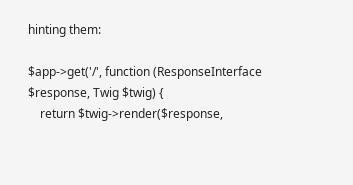hinting them:

$app->get('/', function (ResponseInterface $response, Twig $twig) {
    return $twig->render($response,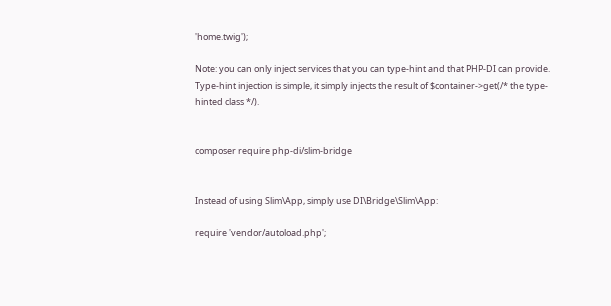'home.twig');

Note: you can only inject services that you can type-hint and that PHP-DI can provide. Type-hint injection is simple, it simply injects the result of $container->get(/* the type-hinted class */).


composer require php-di/slim-bridge


Instead of using Slim\App, simply use DI\Bridge\Slim\App:

require 'vendor/autoload.php';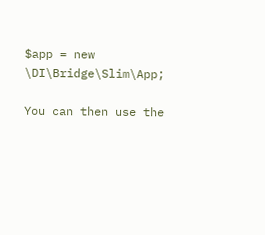$app = new \DI\Bridge\Slim\App;

You can then use the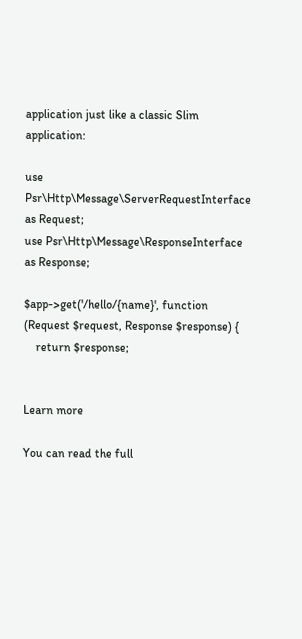application just like a classic Slim application:

use Psr\Http\Message\ServerRequestInterface as Request;
use Psr\Http\Message\ResponseInterface as Response;

$app->get('/hello/{name}', function (Request $request, Response $response) {
    return $response;


Learn more

You can read the full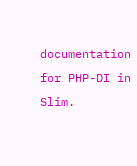documentation for PHP-DI in Slim.